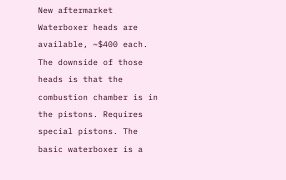New aftermarket Waterboxer heads are available, ~$400 each.
The downside of those heads is that the combustion chamber is in the pistons. Requires special pistons. The basic waterboxer is a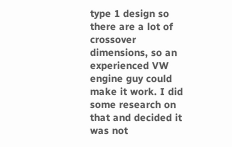type 1 design so there are a lot of crossover dimensions, so an experienced VW engine guy could make it work. I did some research on that and decided it was not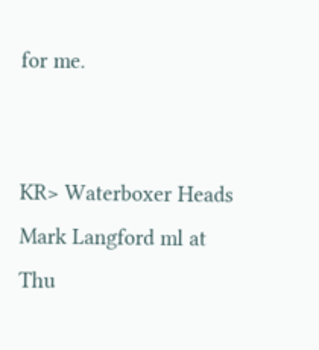for me.


KR> Waterboxer Heads
Mark Langford ml at Thu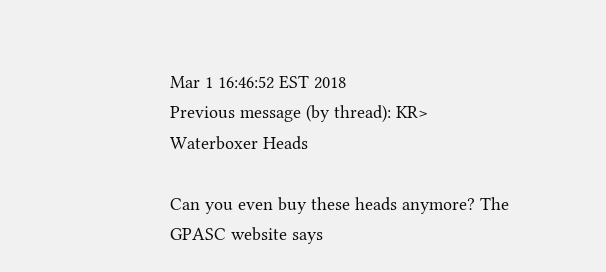Mar 1 16:46:52 EST 2018
Previous message (by thread): KR> Waterboxer Heads

Can you even buy these heads anymore? The GPASC website says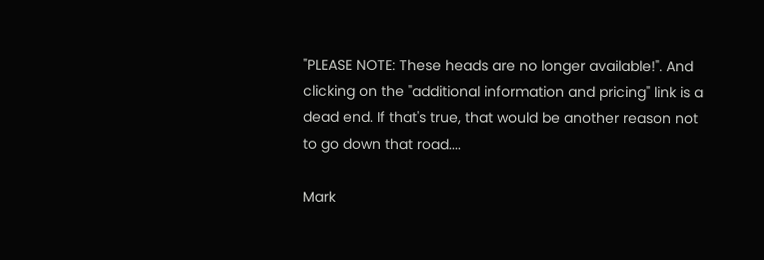"PLEASE NOTE: These heads are no longer available!". And clicking on the "additional information and pricing" link is a dead end. If that's true, that would be another reason not to go down that road....

Mark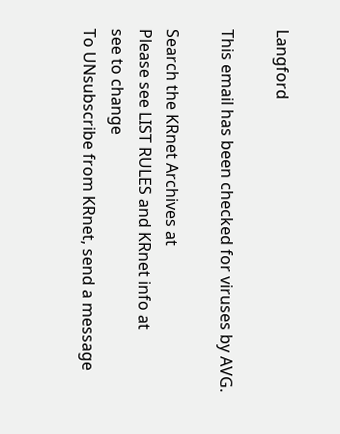Langford

This email has been checked for viruses by AVG.

Search the KRnet Archives at
Please see LIST RULES and KRnet info at
see to change
To UNsubscribe from KRnet, send a message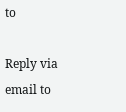to

Reply via email to